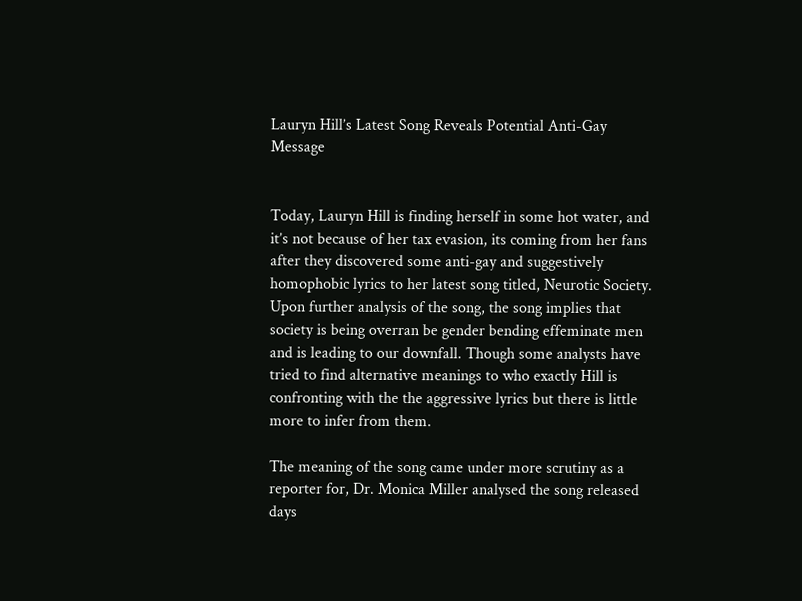Lauryn Hill’s Latest Song Reveals Potential Anti-Gay Message


Today, Lauryn Hill is finding herself in some hot water, and it’s not because of her tax evasion, its coming from her fans after they discovered some anti-gay and suggestively homophobic lyrics to her latest song titled, Neurotic Society. Upon further analysis of the song, the song implies that society is being overran be gender bending effeminate men and is leading to our downfall. Though some analysts have tried to find alternative meanings to who exactly Hill is confronting with the the aggressive lyrics but there is little more to infer from them.

The meaning of the song came under more scrutiny as a reporter for, Dr. Monica Miller analysed the song released days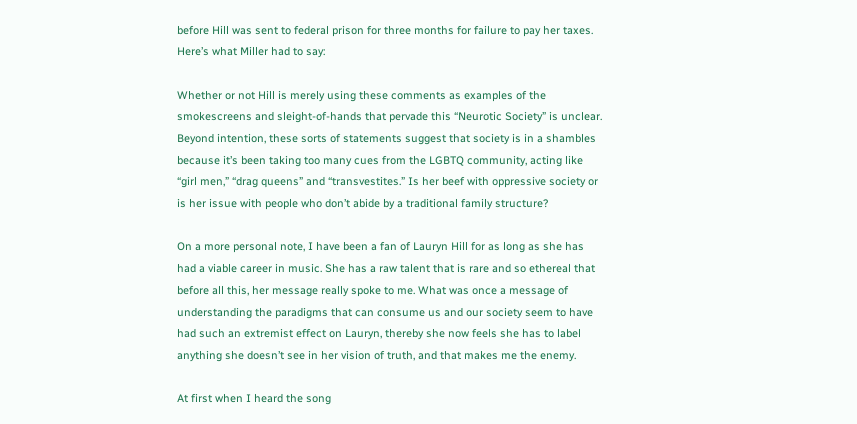before Hill was sent to federal prison for three months for failure to pay her taxes. Here’s what Miller had to say:

Whether or not Hill is merely using these comments as examples of the smokescreens and sleight-of-hands that pervade this “Neurotic Society” is unclear. Beyond intention, these sorts of statements suggest that society is in a shambles because it’s been taking too many cues from the LGBTQ community, acting like “girl men,” “drag queens” and “transvestites.” Is her beef with oppressive society or is her issue with people who don’t abide by a traditional family structure?

On a more personal note, I have been a fan of Lauryn Hill for as long as she has had a viable career in music. She has a raw talent that is rare and so ethereal that before all this, her message really spoke to me. What was once a message of understanding the paradigms that can consume us and our society seem to have had such an extremist effect on Lauryn, thereby she now feels she has to label anything she doesn’t see in her vision of truth, and that makes me the enemy.

At first when I heard the song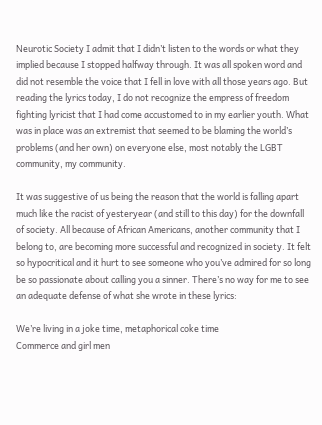Neurotic Society I admit that I didn’t listen to the words or what they implied because I stopped halfway through. It was all spoken word and did not resemble the voice that I fell in love with all those years ago. But reading the lyrics today, I do not recognize the empress of freedom fighting lyricist that I had come accustomed to in my earlier youth. What was in place was an extremist that seemed to be blaming the world’s problems (and her own) on everyone else, most notably the LGBT community, my community.

It was suggestive of us being the reason that the world is falling apart much like the racist of yesteryear (and still to this day) for the downfall of society. All because of African Americans, another community that I belong to, are becoming more successful and recognized in society. It felt so hypocritical and it hurt to see someone who you’ve admired for so long be so passionate about calling you a sinner. There’s no way for me to see an adequate defense of what she wrote in these lyrics:

We’re living in a joke time, metaphorical coke time
Commerce and girl men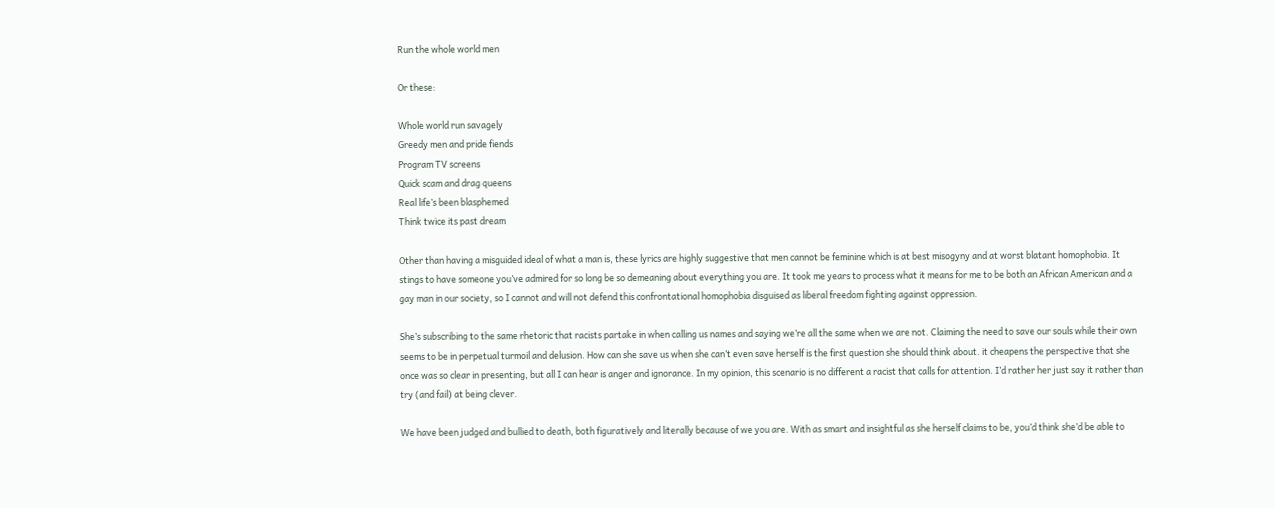Run the whole world men

Or these:

Whole world run savagely
Greedy men and pride fiends
Program TV screens
Quick scam and drag queens
Real life’s been blasphemed
Think twice its past dream

Other than having a misguided ideal of what a man is, these lyrics are highly suggestive that men cannot be feminine which is at best misogyny and at worst blatant homophobia. It stings to have someone you’ve admired for so long be so demeaning about everything you are. It took me years to process what it means for me to be both an African American and a gay man in our society, so I cannot and will not defend this confrontational homophobia disguised as liberal freedom fighting against oppression.

She’s subscribing to the same rhetoric that racists partake in when calling us names and saying we’re all the same when we are not. Claiming the need to save our souls while their own seems to be in perpetual turmoil and delusion. How can she save us when she can’t even save herself is the first question she should think about. it cheapens the perspective that she once was so clear in presenting, but all I can hear is anger and ignorance. In my opinion, this scenario is no different a racist that calls for attention. I’d rather her just say it rather than try (and fail) at being clever.

We have been judged and bullied to death, both figuratively and literally because of we you are. With as smart and insightful as she herself claims to be, you’d think she’d be able to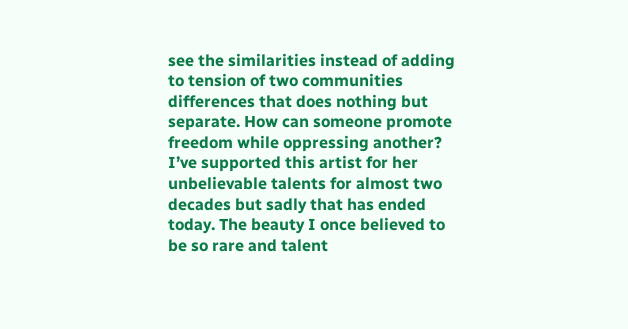see the similarities instead of adding to tension of two communities differences that does nothing but separate. How can someone promote freedom while oppressing another? I’ve supported this artist for her unbelievable talents for almost two decades but sadly that has ended today. The beauty I once believed to be so rare and talent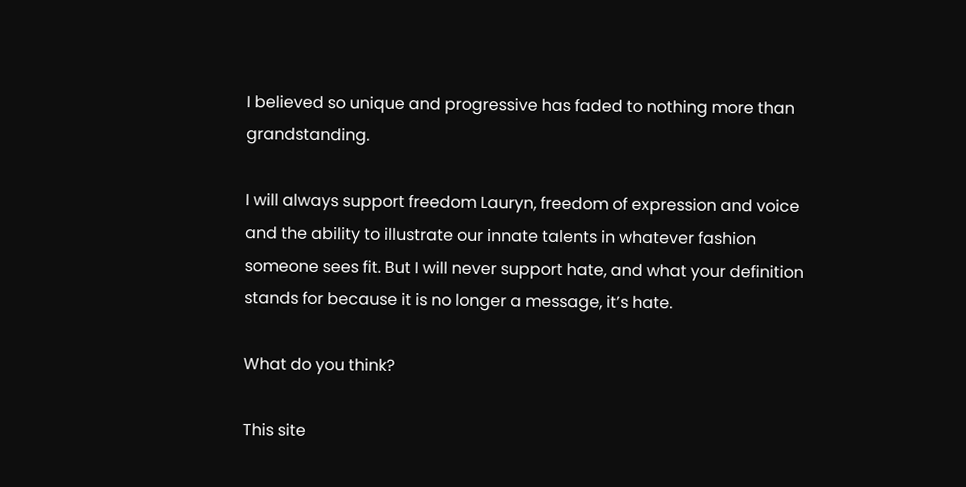I believed so unique and progressive has faded to nothing more than grandstanding.

I will always support freedom Lauryn, freedom of expression and voice and the ability to illustrate our innate talents in whatever fashion someone sees fit. But I will never support hate, and what your definition stands for because it is no longer a message, it’s hate.

What do you think?

This site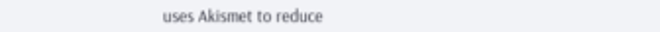uses Akismet to reduce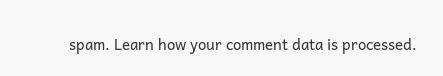spam. Learn how your comment data is processed.